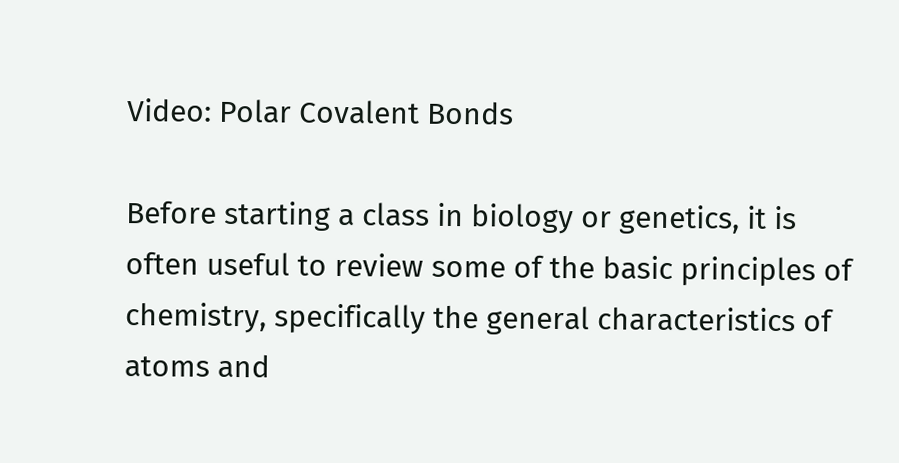Video: Polar Covalent Bonds

Before starting a class in biology or genetics, it is often useful to review some of the basic principles of chemistry, specifically the general characteristics of atoms and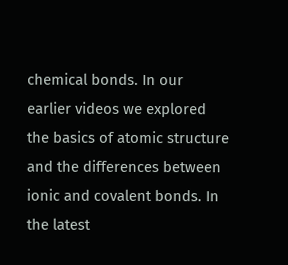chemical bonds. In our earlier videos we explored the basics of atomic structure and the differences between ionic and covalent bonds. In the latest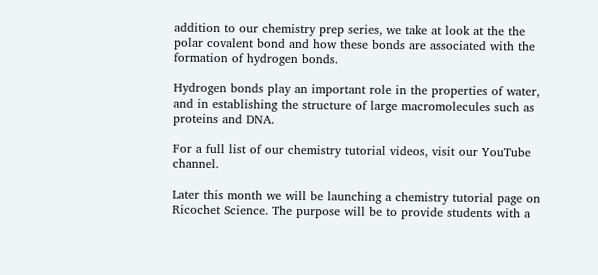addition to our chemistry prep series, we take at look at the the polar covalent bond and how these bonds are associated with the formation of hydrogen bonds.

Hydrogen bonds play an important role in the properties of water, and in establishing the structure of large macromolecules such as proteins and DNA.

For a full list of our chemistry tutorial videos, visit our YouTube channel.

Later this month we will be launching a chemistry tutorial page on Ricochet Science. The purpose will be to provide students with a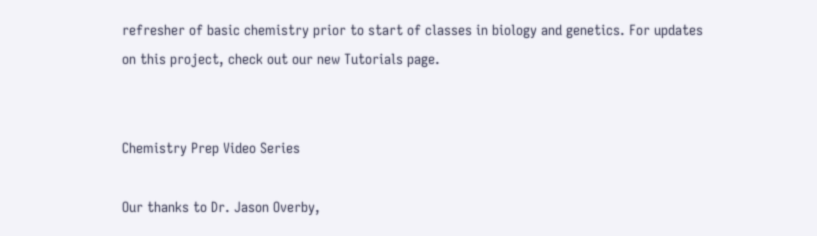refresher of basic chemistry prior to start of classes in biology and genetics. For updates on this project, check out our new Tutorials page.


Chemistry Prep Video Series

Our thanks to Dr. Jason Overby,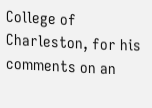College of Charleston, for his comments on an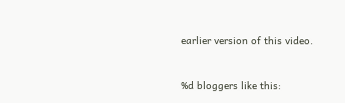earlier version of this video.


%d bloggers like this: